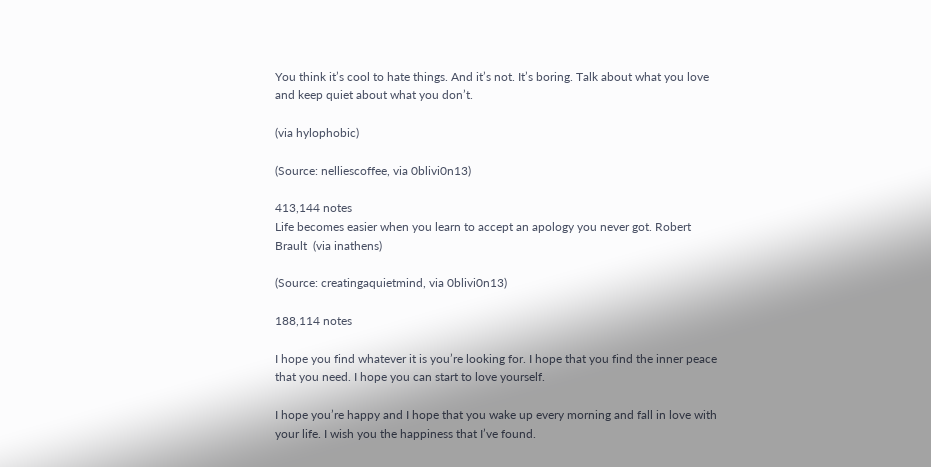You think it’s cool to hate things. And it’s not. It’s boring. Talk about what you love and keep quiet about what you don’t.

(via hylophobic)

(Source: nelliescoffee, via 0blivi0n13)

413,144 notes
Life becomes easier when you learn to accept an apology you never got. Robert Brault  (via inathens)

(Source: creatingaquietmind, via 0blivi0n13)

188,114 notes

I hope you find whatever it is you’re looking for. I hope that you find the inner peace that you need. I hope you can start to love yourself.

I hope you’re happy and I hope that you wake up every morning and fall in love with your life. I wish you the happiness that I’ve found.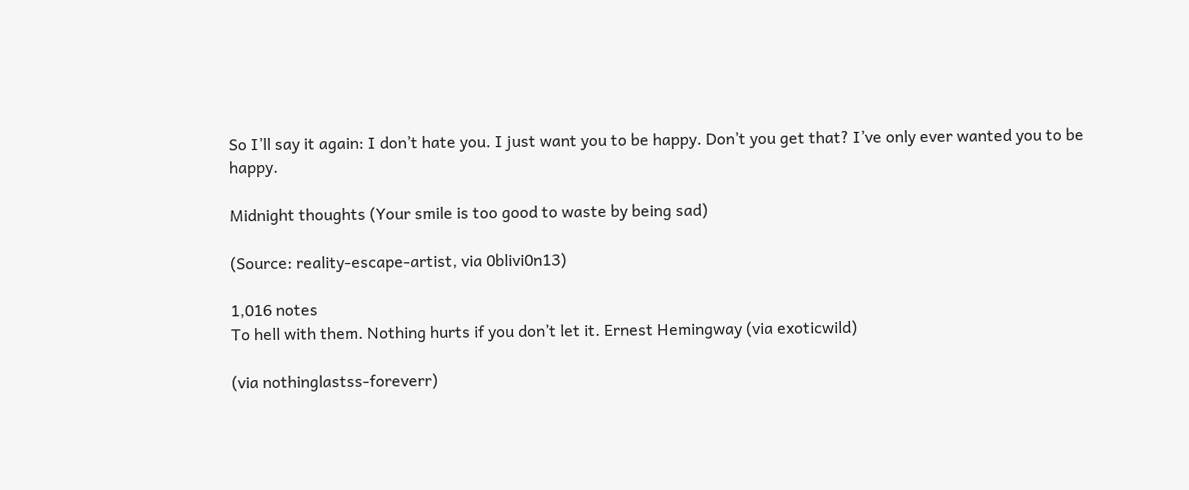So I’ll say it again: I don’t hate you. I just want you to be happy. Don’t you get that? I’ve only ever wanted you to be happy.

Midnight thoughts (Your smile is too good to waste by being sad)

(Source: reality-escape-artist, via 0blivi0n13)

1,016 notes
To hell with them. Nothing hurts if you don’t let it. Ernest Hemingway (via exoticwild)

(via nothinglastss-foreverr)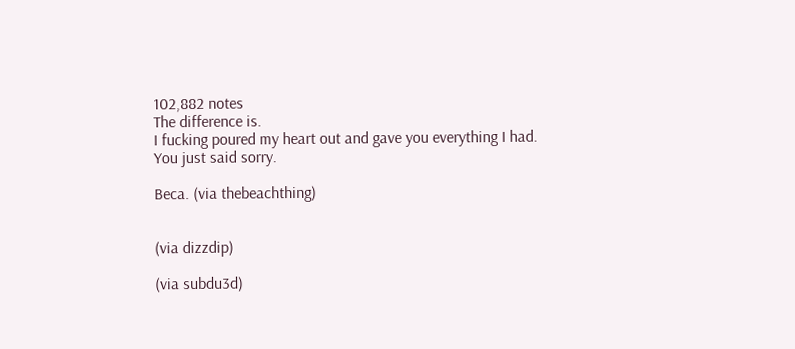102,882 notes
The difference is.
I fucking poured my heart out and gave you everything I had.
You just said sorry.

Beca. (via thebeachthing)


(via dizzdip)

(via subdu3d)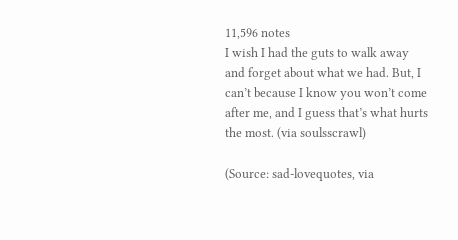11,596 notes
I wish I had the guts to walk away and forget about what we had. But, I can’t because I know you won’t come after me, and I guess that’s what hurts the most. (via soulsscrawl)

(Source: sad-lovequotes, via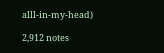alll-in-my-head)

2,912 notes